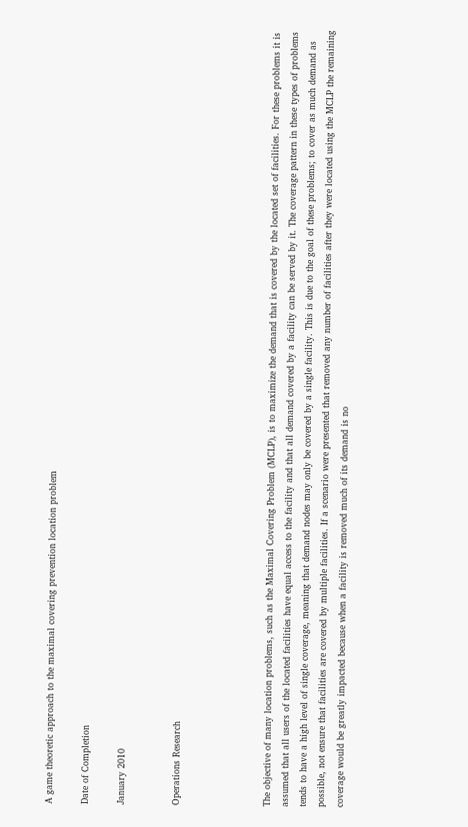A game theoretic approach to the maximal covering prevention location problem

Date of Completion

January 2010


Operations Research




The objective of many location problems, such as the Maximal Covering Problem (MCLP), is to maximize the demand that is covered by the located set of facilities. For these problems it is assumed that all users of the located facilities have equal access to the facility and that all demand covered by a facility can be served by it. The coverage pattern in these types of problems tends to have a high level of single coverage, meaning that demand nodes may only be covered by a single facility. This is due to the goal of these problems; to cover as much demand as possible, not ensure that facilities are covered by multiple facilities. If a scenario were presented that removed any number of facilities after they were located using the MCLP the remaining coverage would be greatly impacted because when a facility is removed much of its demand is no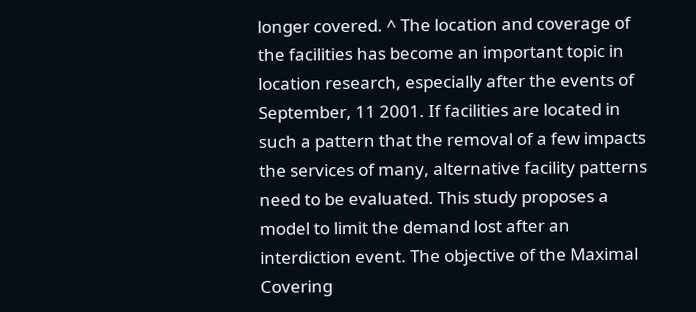longer covered. ^ The location and coverage of the facilities has become an important topic in location research, especially after the events of September, 11 2001. If facilities are located in such a pattern that the removal of a few impacts the services of many, alternative facility patterns need to be evaluated. This study proposes a model to limit the demand lost after an interdiction event. The objective of the Maximal Covering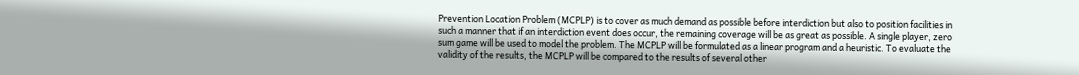Prevention Location Problem (MCPLP) is to cover as much demand as possible before interdiction but also to position facilities in such a manner that if an interdiction event does occur, the remaining coverage will be as great as possible. A single player, zero sum game will be used to model the problem. The MCPLP will be formulated as a linear program and a heuristic. To evaluate the validity of the results, the MCPLP will be compared to the results of several other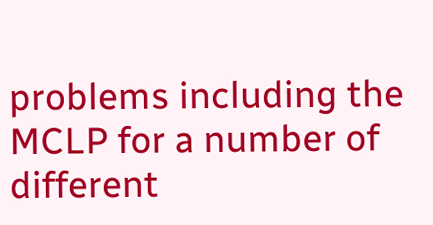problems including the MCLP for a number of different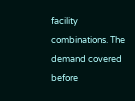facility combinations. The demand covered before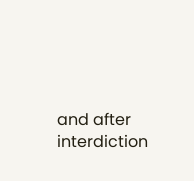and after interdiction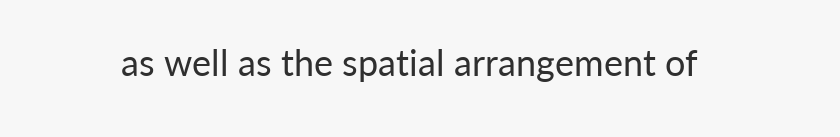as well as the spatial arrangement of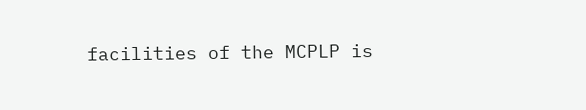facilities of the MCPLP is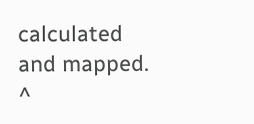calculated and mapped. ^